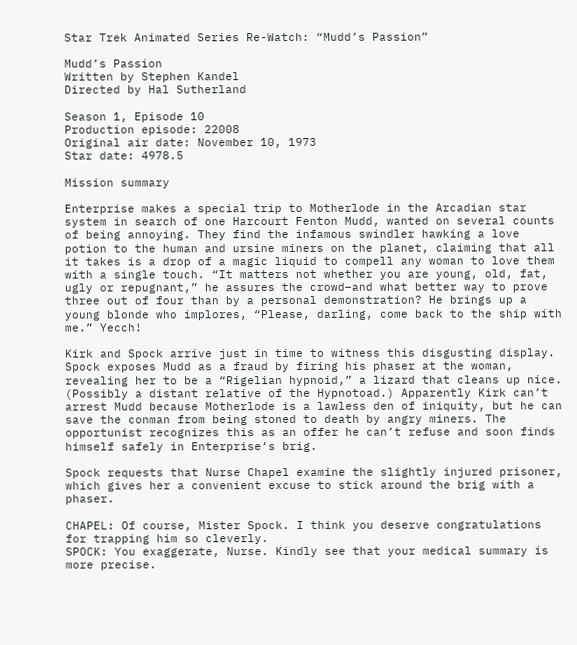Star Trek Animated Series Re-Watch: “Mudd’s Passion”

Mudd’s Passion
Written by Stephen Kandel
Directed by Hal Sutherland

Season 1, Episode 10
Production episode: 22008
Original air date: November 10, 1973
Star date: 4978.5

Mission summary

Enterprise makes a special trip to Motherlode in the Arcadian star system in search of one Harcourt Fenton Mudd, wanted on several counts of being annoying. They find the infamous swindler hawking a love potion to the human and ursine miners on the planet, claiming that all it takes is a drop of a magic liquid to compell any woman to love them with a single touch. “It matters not whether you are young, old, fat, ugly or repugnant,” he assures the crowd–and what better way to prove three out of four than by a personal demonstration? He brings up a young blonde who implores, “Please, darling, come back to the ship with me.” Yecch!

Kirk and Spock arrive just in time to witness this disgusting display. Spock exposes Mudd as a fraud by firing his phaser at the woman, revealing her to be a “Rigelian hypnoid,” a lizard that cleans up nice. (Possibly a distant relative of the Hypnotoad.) Apparently Kirk can’t arrest Mudd because Motherlode is a lawless den of iniquity, but he can save the conman from being stoned to death by angry miners. The opportunist recognizes this as an offer he can’t refuse and soon finds himself safely in Enterprise‘s brig.

Spock requests that Nurse Chapel examine the slightly injured prisoner, which gives her a convenient excuse to stick around the brig with a phaser.

CHAPEL: Of course, Mister Spock. I think you deserve congratulations for trapping him so cleverly.
SPOCK: You exaggerate, Nurse. Kindly see that your medical summary is more precise.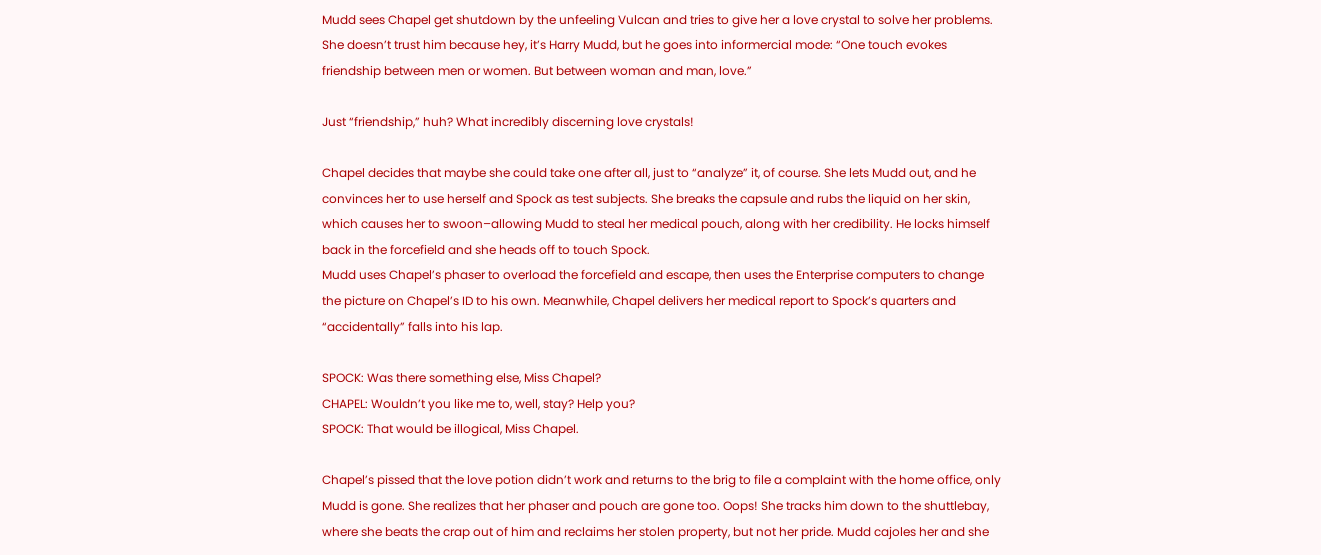Mudd sees Chapel get shutdown by the unfeeling Vulcan and tries to give her a love crystal to solve her problems. She doesn’t trust him because hey, it’s Harry Mudd, but he goes into informercial mode: “One touch evokes friendship between men or women. But between woman and man, love.”

Just “friendship,” huh? What incredibly discerning love crystals!

Chapel decides that maybe she could take one after all, just to “analyze” it, of course. She lets Mudd out, and he convinces her to use herself and Spock as test subjects. She breaks the capsule and rubs the liquid on her skin, which causes her to swoon–allowing Mudd to steal her medical pouch, along with her credibility. He locks himself back in the forcefield and she heads off to touch Spock.
Mudd uses Chapel’s phaser to overload the forcefield and escape, then uses the Enterprise computers to change the picture on Chapel’s ID to his own. Meanwhile, Chapel delivers her medical report to Spock’s quarters and “accidentally” falls into his lap.

SPOCK: Was there something else, Miss Chapel?
CHAPEL: Wouldn’t you like me to, well, stay? Help you?
SPOCK: That would be illogical, Miss Chapel.

Chapel’s pissed that the love potion didn’t work and returns to the brig to file a complaint with the home office, only Mudd is gone. She realizes that her phaser and pouch are gone too. Oops! She tracks him down to the shuttlebay, where she beats the crap out of him and reclaims her stolen property, but not her pride. Mudd cajoles her and she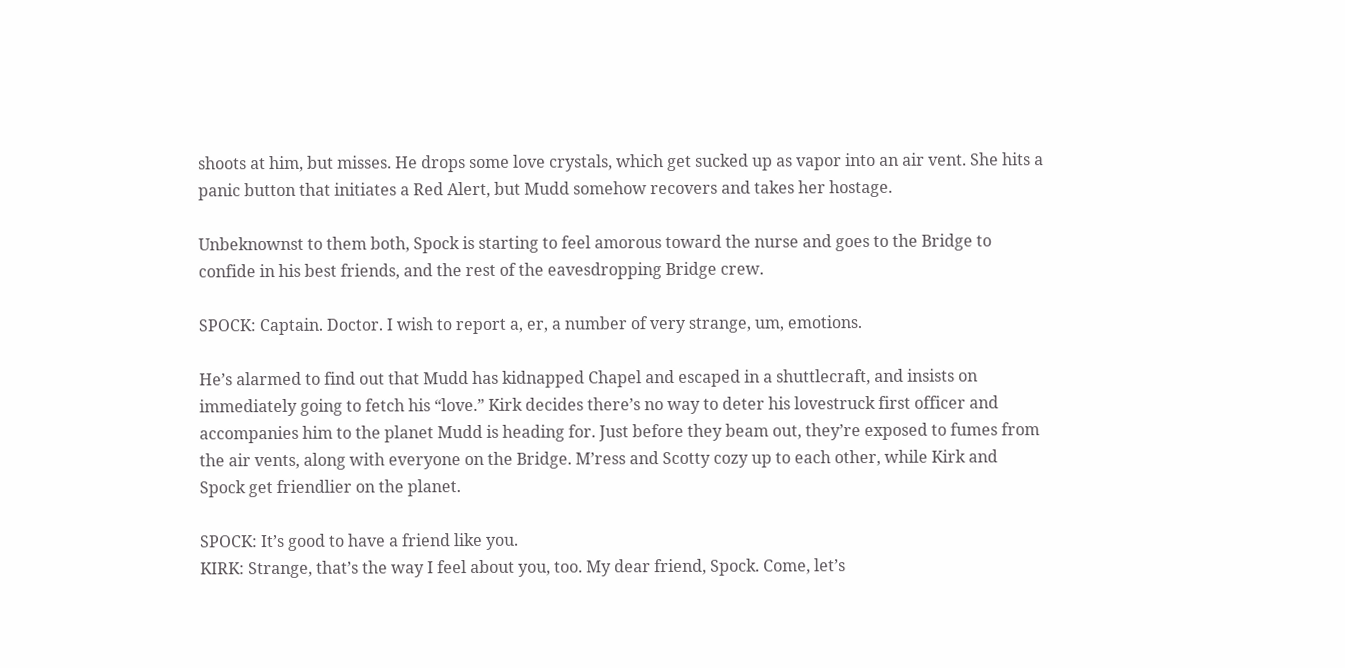shoots at him, but misses. He drops some love crystals, which get sucked up as vapor into an air vent. She hits a panic button that initiates a Red Alert, but Mudd somehow recovers and takes her hostage.

Unbeknownst to them both, Spock is starting to feel amorous toward the nurse and goes to the Bridge to confide in his best friends, and the rest of the eavesdropping Bridge crew.

SPOCK: Captain. Doctor. I wish to report a, er, a number of very strange, um, emotions.

He’s alarmed to find out that Mudd has kidnapped Chapel and escaped in a shuttlecraft, and insists on immediately going to fetch his “love.” Kirk decides there’s no way to deter his lovestruck first officer and accompanies him to the planet Mudd is heading for. Just before they beam out, they’re exposed to fumes from the air vents, along with everyone on the Bridge. M’ress and Scotty cozy up to each other, while Kirk and Spock get friendlier on the planet.

SPOCK: It’s good to have a friend like you.
KIRK: Strange, that’s the way I feel about you, too. My dear friend, Spock. Come, let’s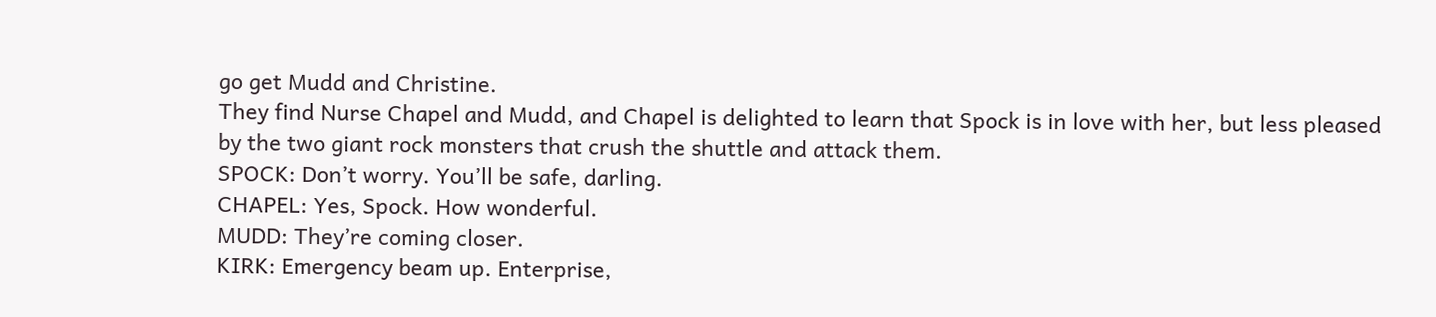go get Mudd and Christine.
They find Nurse Chapel and Mudd, and Chapel is delighted to learn that Spock is in love with her, but less pleased by the two giant rock monsters that crush the shuttle and attack them.
SPOCK: Don’t worry. You’ll be safe, darling.
CHAPEL: Yes, Spock. How wonderful.
MUDD: They’re coming closer.
KIRK: Emergency beam up. Enterprise,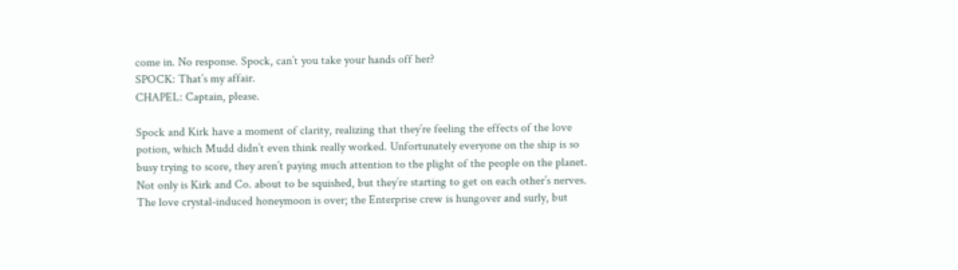come in. No response. Spock, can’t you take your hands off her?
SPOCK: That’s my affair.
CHAPEL: Captain, please.

Spock and Kirk have a moment of clarity, realizing that they’re feeling the effects of the love potion, which Mudd didn’t even think really worked. Unfortunately everyone on the ship is so busy trying to score, they aren’t paying much attention to the plight of the people on the planet. Not only is Kirk and Co. about to be squished, but they’re starting to get on each other’s nerves. The love crystal-induced honeymoon is over; the Enterprise crew is hungover and surly, but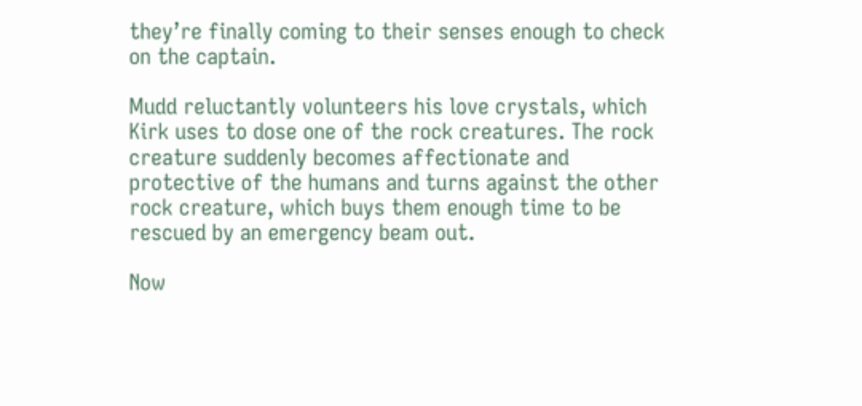they’re finally coming to their senses enough to check on the captain.

Mudd reluctantly volunteers his love crystals, which Kirk uses to dose one of the rock creatures. The rock creature suddenly becomes affectionate and protective of the humans and turns against the other rock creature, which buys them enough time to be rescued by an emergency beam out.

Now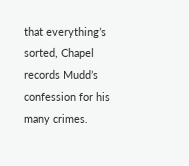that everything’s sorted, Chapel records Mudd’s confession for his many crimes.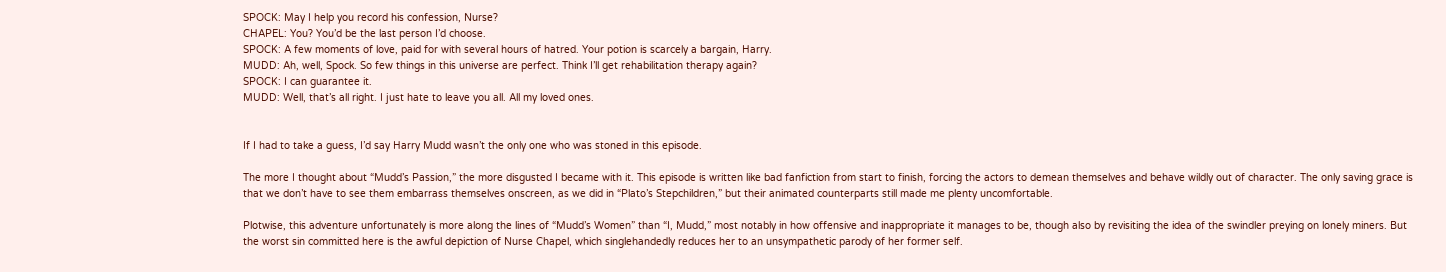SPOCK: May I help you record his confession, Nurse?
CHAPEL: You? You’d be the last person I’d choose.
SPOCK: A few moments of love, paid for with several hours of hatred. Your potion is scarcely a bargain, Harry.
MUDD: Ah, well, Spock. So few things in this universe are perfect. Think I’ll get rehabilitation therapy again?
SPOCK: I can guarantee it.
MUDD: Well, that’s all right. I just hate to leave you all. All my loved ones.


If I had to take a guess, I’d say Harry Mudd wasn’t the only one who was stoned in this episode.

The more I thought about “Mudd’s Passion,” the more disgusted I became with it. This episode is written like bad fanfiction from start to finish, forcing the actors to demean themselves and behave wildly out of character. The only saving grace is that we don’t have to see them embarrass themselves onscreen, as we did in “Plato’s Stepchildren,” but their animated counterparts still made me plenty uncomfortable.

Plotwise, this adventure unfortunately is more along the lines of “Mudd’s Women” than “I, Mudd,” most notably in how offensive and inappropriate it manages to be, though also by revisiting the idea of the swindler preying on lonely miners. But the worst sin committed here is the awful depiction of Nurse Chapel, which singlehandedly reduces her to an unsympathetic parody of her former self.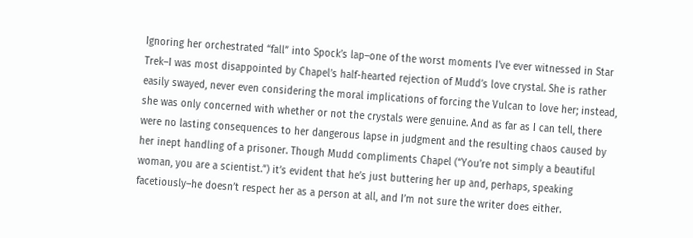Ignoring her orchestrated “fall” into Spock’s lap–one of the worst moments I’ve ever witnessed in Star Trek–I was most disappointed by Chapel’s half-hearted rejection of Mudd’s love crystal. She is rather easily swayed, never even considering the moral implications of forcing the Vulcan to love her; instead, she was only concerned with whether or not the crystals were genuine. And as far as I can tell, there were no lasting consequences to her dangerous lapse in judgment and the resulting chaos caused by her inept handling of a prisoner. Though Mudd compliments Chapel (“You’re not simply a beautiful woman, you are a scientist.”) it’s evident that he’s just buttering her up and, perhaps, speaking facetiously–he doesn’t respect her as a person at all, and I’m not sure the writer does either.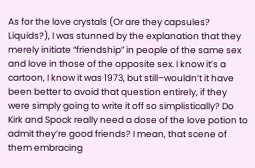As for the love crystals (Or are they capsules? Liquids?), I was stunned by the explanation that they merely initiate “friendship” in people of the same sex and love in those of the opposite sex. I know it’s a cartoon, I know it was 1973, but still–wouldn’t it have been better to avoid that question entirely, if they were simply going to write it off so simplistically? Do Kirk and Spock really need a dose of the love potion to admit they’re good friends? I mean, that scene of them embracing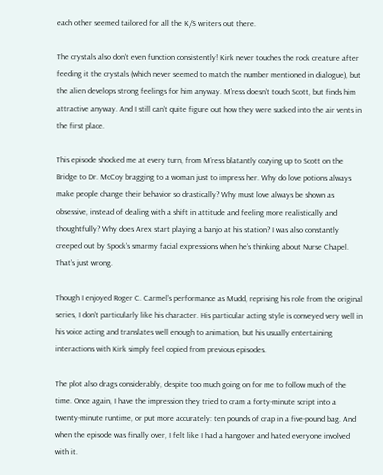each other seemed tailored for all the K/S writers out there.

The crystals also don’t even function consistently! Kirk never touches the rock creature after feeding it the crystals (which never seemed to match the number mentioned in dialogue), but the alien develops strong feelings for him anyway. M’ress doesn’t touch Scott, but finds him attractive anyway. And I still can’t quite figure out how they were sucked into the air vents in the first place.

This episode shocked me at every turn, from M’ress blatantly cozying up to Scott on the Bridge to Dr. McCoy bragging to a woman just to impress her. Why do love potions always make people change their behavior so drastically? Why must love always be shown as obsessive, instead of dealing with a shift in attitude and feeling more realistically and thoughtfully? Why does Arex start playing a banjo at his station? I was also constantly creeped out by Spock’s smarmy facial expressions when he’s thinking about Nurse Chapel. That’s just wrong.

Though I enjoyed Roger C. Carmel’s performance as Mudd, reprising his role from the original series, I don’t particularly like his character. His particular acting style is conveyed very well in his voice acting and translates well enough to animation, but his usually entertaining interactions with Kirk simply feel copied from previous episodes.

The plot also drags considerably, despite too much going on for me to follow much of the time. Once again, I have the impression they tried to cram a forty-minute script into a twenty-minute runtime, or put more accurately: ten pounds of crap in a five-pound bag. And when the episode was finally over, I felt like I had a hangover and hated everyone involved with it.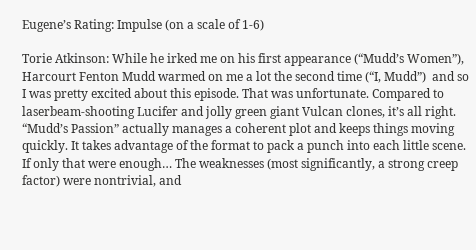Eugene’s Rating: Impulse (on a scale of 1-6)

Torie Atkinson: While he irked me on his first appearance (“Mudd’s Women”), Harcourt Fenton Mudd warmed on me a lot the second time (“I, Mudd”)  and so I was pretty excited about this episode. That was unfortunate. Compared to laserbeam-shooting Lucifer and jolly green giant Vulcan clones, it’s all right.  “Mudd’s Passion” actually manages a coherent plot and keeps things moving quickly. It takes advantage of the format to pack a punch into each little scene. If only that were enough… The weaknesses (most significantly, a strong creep factor) were nontrivial, and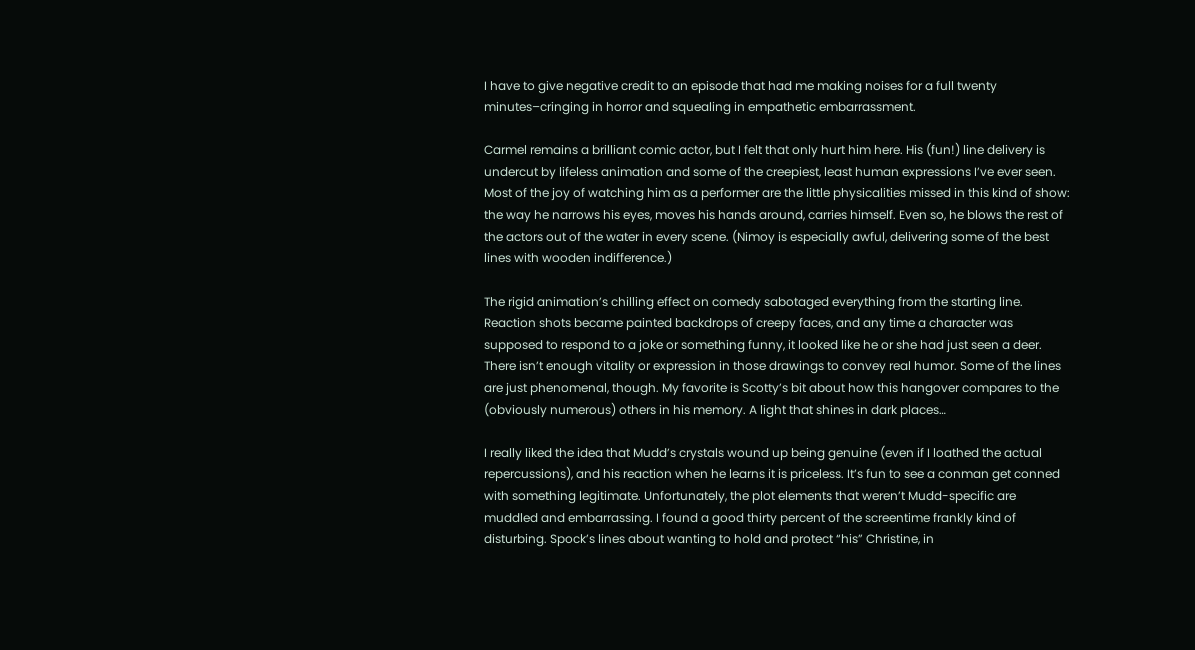I have to give negative credit to an episode that had me making noises for a full twenty minutes–cringing in horror and squealing in empathetic embarrassment.

Carmel remains a brilliant comic actor, but I felt that only hurt him here. His (fun!) line delivery is undercut by lifeless animation and some of the creepiest, least human expressions I’ve ever seen. Most of the joy of watching him as a performer are the little physicalities missed in this kind of show: the way he narrows his eyes, moves his hands around, carries himself. Even so, he blows the rest of the actors out of the water in every scene. (Nimoy is especially awful, delivering some of the best lines with wooden indifference.)

The rigid animation’s chilling effect on comedy sabotaged everything from the starting line. Reaction shots became painted backdrops of creepy faces, and any time a character was supposed to respond to a joke or something funny, it looked like he or she had just seen a deer. There isn’t enough vitality or expression in those drawings to convey real humor. Some of the lines are just phenomenal, though. My favorite is Scotty’s bit about how this hangover compares to the (obviously numerous) others in his memory. A light that shines in dark places…

I really liked the idea that Mudd’s crystals wound up being genuine (even if I loathed the actual repercussions), and his reaction when he learns it is priceless. It’s fun to see a conman get conned with something legitimate. Unfortunately, the plot elements that weren’t Mudd-specific are muddled and embarrassing. I found a good thirty percent of the screentime frankly kind of disturbing. Spock’s lines about wanting to hold and protect “his” Christine, in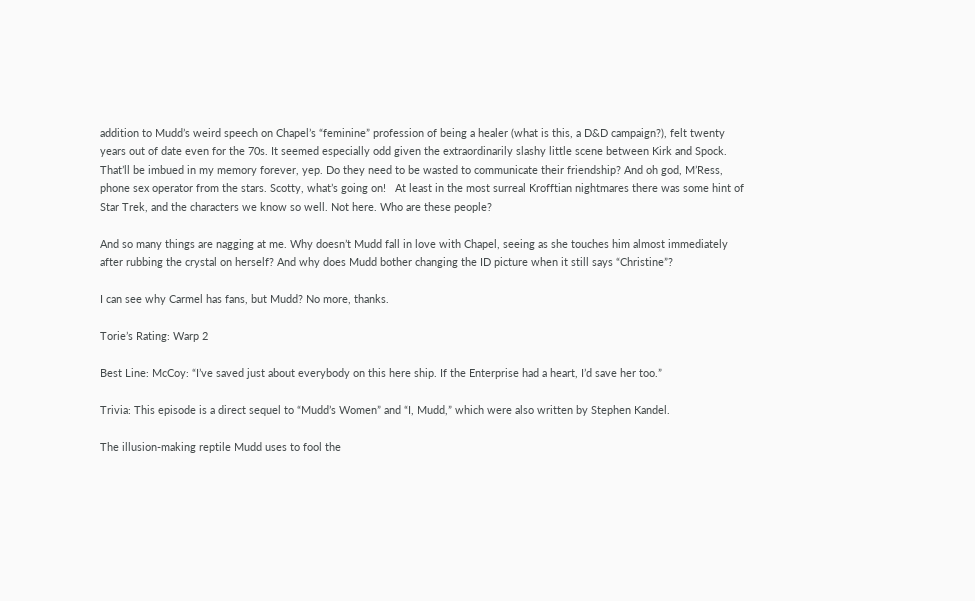addition to Mudd’s weird speech on Chapel’s “feminine” profession of being a healer (what is this, a D&D campaign?), felt twenty years out of date even for the 70s. It seemed especially odd given the extraordinarily slashy little scene between Kirk and Spock. That’ll be imbued in my memory forever, yep. Do they need to be wasted to communicate their friendship? And oh god, M’Ress, phone sex operator from the stars. Scotty, what’s going on!   At least in the most surreal Krofftian nightmares there was some hint of Star Trek, and the characters we know so well. Not here. Who are these people?

And so many things are nagging at me. Why doesn’t Mudd fall in love with Chapel, seeing as she touches him almost immediately after rubbing the crystal on herself? And why does Mudd bother changing the ID picture when it still says “Christine”?

I can see why Carmel has fans, but Mudd? No more, thanks.

Torie’s Rating: Warp 2

Best Line: McCoy: “I’ve saved just about everybody on this here ship. If the Enterprise had a heart, I’d save her too.”

Trivia: This episode is a direct sequel to “Mudd’s Women” and “I, Mudd,” which were also written by Stephen Kandel.

The illusion-making reptile Mudd uses to fool the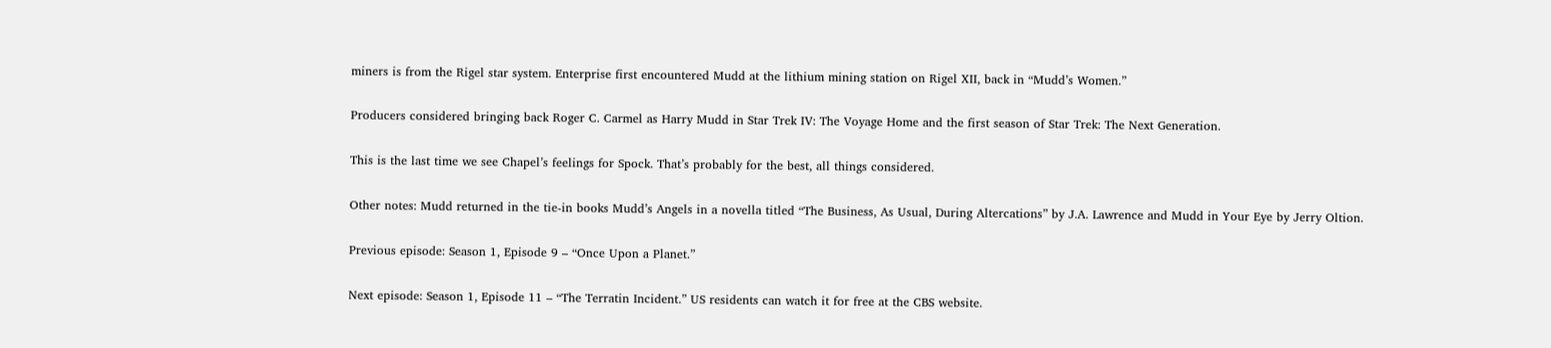miners is from the Rigel star system. Enterprise first encountered Mudd at the lithium mining station on Rigel XII, back in “Mudd’s Women.”

Producers considered bringing back Roger C. Carmel as Harry Mudd in Star Trek IV: The Voyage Home and the first season of Star Trek: The Next Generation.

This is the last time we see Chapel’s feelings for Spock. That’s probably for the best, all things considered.

Other notes: Mudd returned in the tie-in books Mudd’s Angels in a novella titled “The Business, As Usual, During Altercations” by J.A. Lawrence and Mudd in Your Eye by Jerry Oltion.

Previous episode: Season 1, Episode 9 – “Once Upon a Planet.”

Next episode: Season 1, Episode 11 – “The Terratin Incident.” US residents can watch it for free at the CBS website.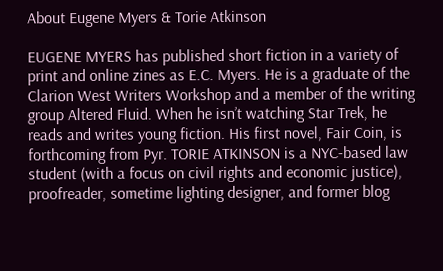About Eugene Myers & Torie Atkinson

EUGENE MYERS has published short fiction in a variety of print and online zines as E.C. Myers. He is a graduate of the Clarion West Writers Workshop and a member of the writing group Altered Fluid. When he isn’t watching Star Trek, he reads and writes young fiction. His first novel, Fair Coin, is forthcoming from Pyr. TORIE ATKINSON is a NYC-based law student (with a focus on civil rights and economic justice), proofreader, sometime lighting designer, and former blog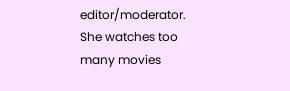editor/moderator. She watches too many movies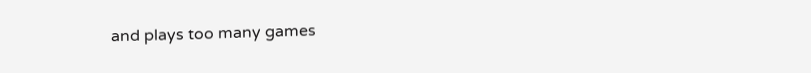and plays too many games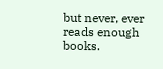but never, ever reads enough books.